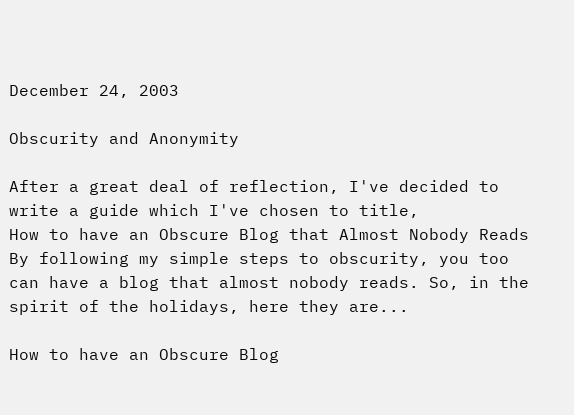December 24, 2003

Obscurity and Anonymity

After a great deal of reflection, I've decided to write a guide which I've chosen to title,
How to have an Obscure Blog that Almost Nobody Reads
By following my simple steps to obscurity, you too can have a blog that almost nobody reads. So, in the spirit of the holidays, here they are...

How to have an Obscure Blog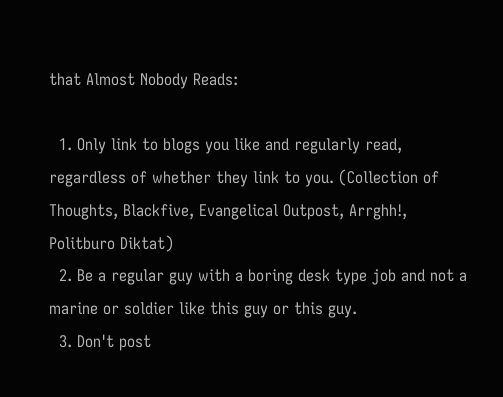that Almost Nobody Reads:

  1. Only link to blogs you like and regularly read, regardless of whether they link to you. (Collection of Thoughts, Blackfive, Evangelical Outpost, Arrghh!, Politburo Diktat)
  2. Be a regular guy with a boring desk type job and not a marine or soldier like this guy or this guy.
  3. Don't post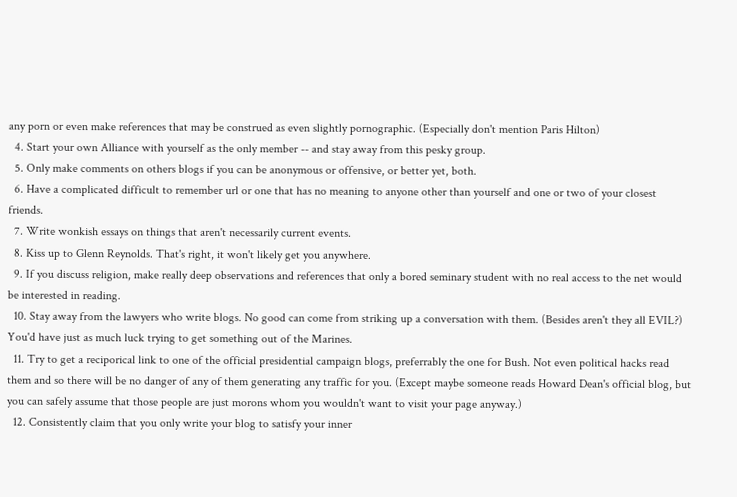any porn or even make references that may be construed as even slightly pornographic. (Especially don't mention Paris Hilton)
  4. Start your own Alliance with yourself as the only member -- and stay away from this pesky group.
  5. Only make comments on others blogs if you can be anonymous or offensive, or better yet, both.
  6. Have a complicated difficult to remember url or one that has no meaning to anyone other than yourself and one or two of your closest friends.
  7. Write wonkish essays on things that aren't necessarily current events.
  8. Kiss up to Glenn Reynolds. That's right, it won't likely get you anywhere.
  9. If you discuss religion, make really deep observations and references that only a bored seminary student with no real access to the net would be interested in reading.
  10. Stay away from the lawyers who write blogs. No good can come from striking up a conversation with them. (Besides aren't they all EVIL?) You'd have just as much luck trying to get something out of the Marines.
  11. Try to get a reciporical link to one of the official presidential campaign blogs, preferrably the one for Bush. Not even political hacks read them and so there will be no danger of any of them generating any traffic for you. (Except maybe someone reads Howard Dean's official blog, but you can safely assume that those people are just morons whom you wouldn't want to visit your page anyway.)
  12. Consistently claim that you only write your blog to satisfy your inner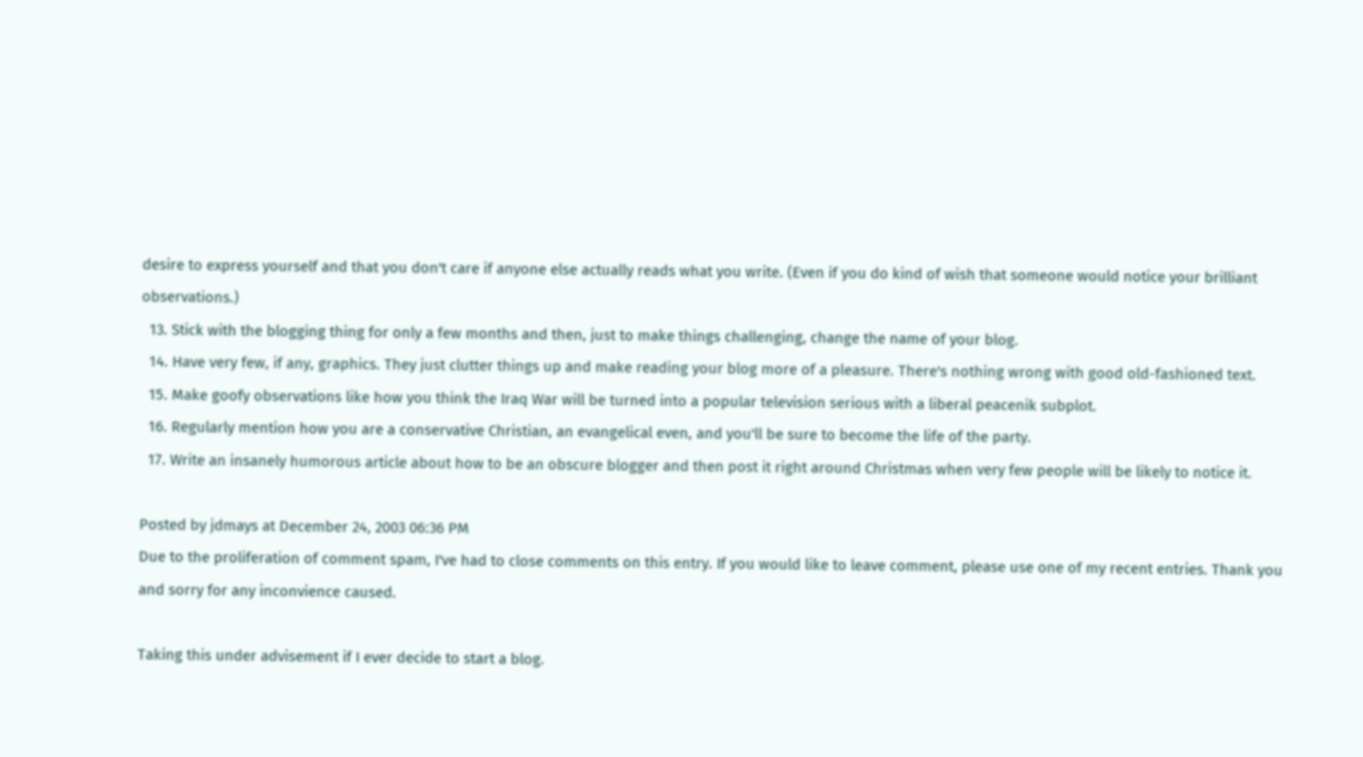desire to express yourself and that you don't care if anyone else actually reads what you write. (Even if you do kind of wish that someone would notice your brilliant observations.)
  13. Stick with the blogging thing for only a few months and then, just to make things challenging, change the name of your blog.
  14. Have very few, if any, graphics. They just clutter things up and make reading your blog more of a pleasure. There's nothing wrong with good old-fashioned text.
  15. Make goofy observations like how you think the Iraq War will be turned into a popular television serious with a liberal peacenik subplot.
  16. Regularly mention how you are a conservative Christian, an evangelical even, and you'll be sure to become the life of the party.
  17. Write an insanely humorous article about how to be an obscure blogger and then post it right around Christmas when very few people will be likely to notice it.

Posted by jdmays at December 24, 2003 06:36 PM
Due to the proliferation of comment spam, I've had to close comments on this entry. If you would like to leave comment, please use one of my recent entries. Thank you and sorry for any inconvience caused.

Taking this under advisement if I ever decide to start a blog.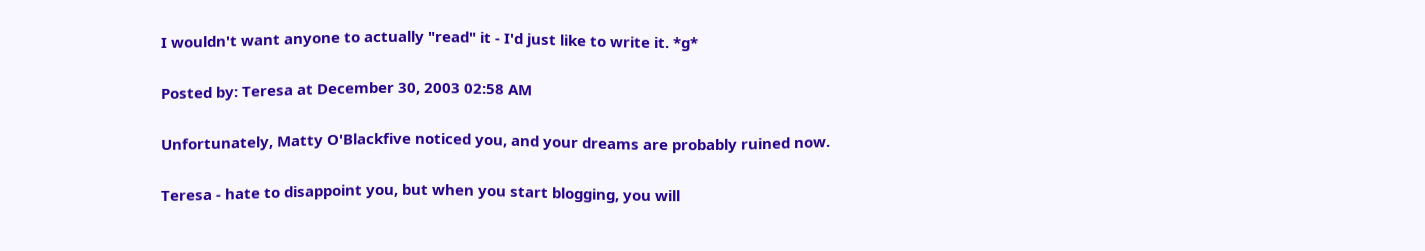I wouldn't want anyone to actually "read" it - I'd just like to write it. *g*

Posted by: Teresa at December 30, 2003 02:58 AM

Unfortunately, Matty O'Blackfive noticed you, and your dreams are probably ruined now.

Teresa - hate to disappoint you, but when you start blogging, you will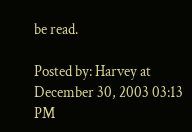be read.

Posted by: Harvey at December 30, 2003 03:13 PM